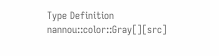Type Definition nannou::color::Gray[][src]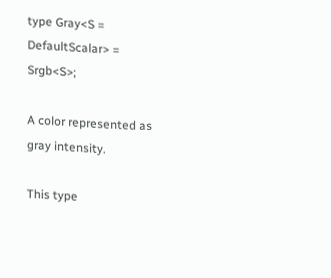type Gray<S = DefaultScalar> = Srgb<S>;

A color represented as gray intensity.

This type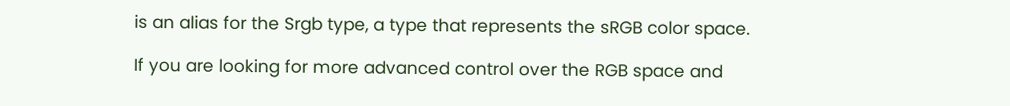is an alias for the Srgb type, a type that represents the sRGB color space.

If you are looking for more advanced control over the RGB space and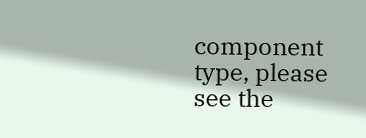component type, please see the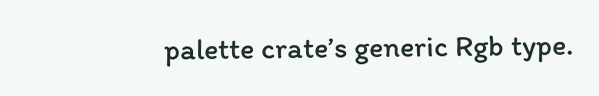palette crate’s generic Rgb type.